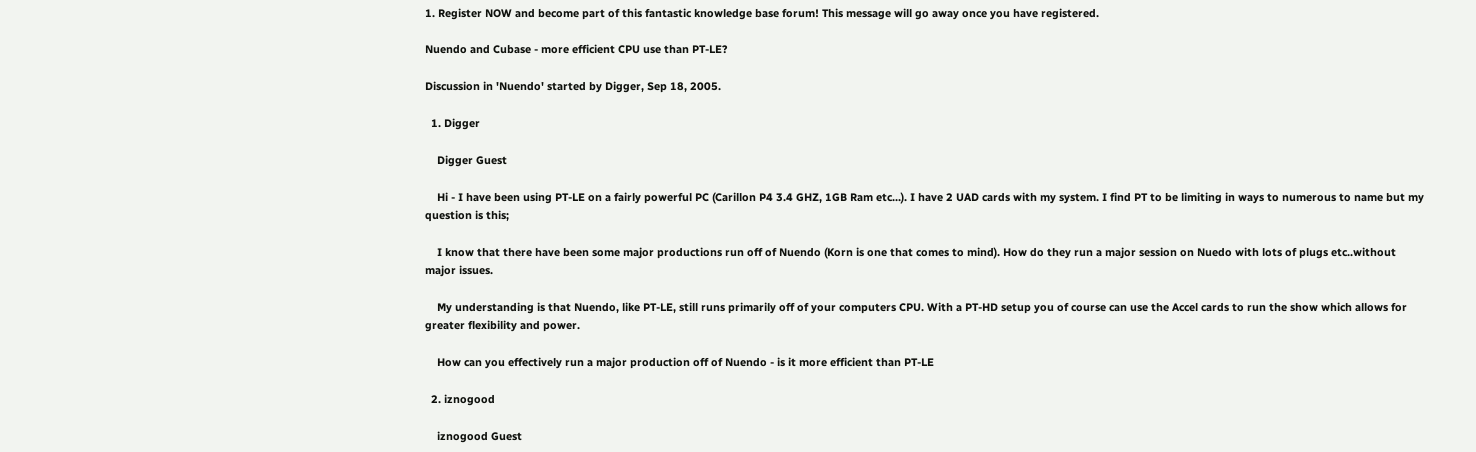1. Register NOW and become part of this fantastic knowledge base forum! This message will go away once you have registered.

Nuendo and Cubase - more efficient CPU use than PT-LE?

Discussion in 'Nuendo' started by Digger, Sep 18, 2005.

  1. Digger

    Digger Guest

    Hi - I have been using PT-LE on a fairly powerful PC (Carillon P4 3.4 GHZ, 1GB Ram etc...). I have 2 UAD cards with my system. I find PT to be limiting in ways to numerous to name but my question is this;

    I know that there have been some major productions run off of Nuendo (Korn is one that comes to mind). How do they run a major session on Nuedo with lots of plugs etc..without major issues.

    My understanding is that Nuendo, like PT-LE, still runs primarily off of your computers CPU. With a PT-HD setup you of course can use the Accel cards to run the show which allows for greater flexibility and power.

    How can you effectively run a major production off of Nuendo - is it more efficient than PT-LE

  2. iznogood

    iznogood Guest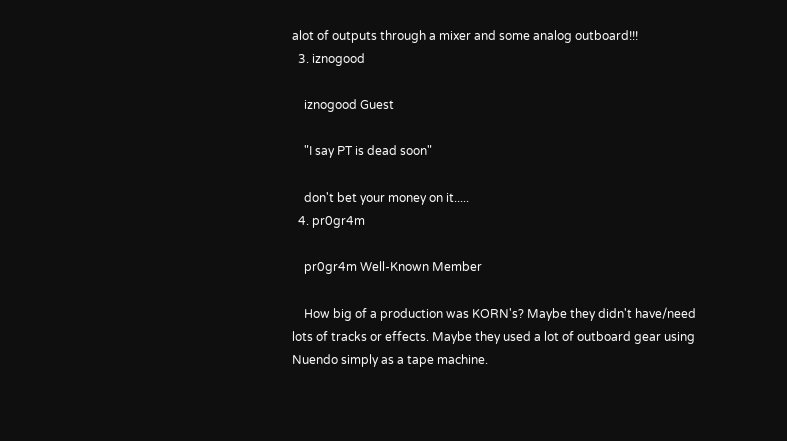alot of outputs through a mixer and some analog outboard!!!
  3. iznogood

    iznogood Guest

    "I say PT is dead soon"

    don't bet your money on it.....
  4. pr0gr4m

    pr0gr4m Well-Known Member

    How big of a production was KORN's? Maybe they didn't have/need lots of tracks or effects. Maybe they used a lot of outboard gear using Nuendo simply as a tape machine.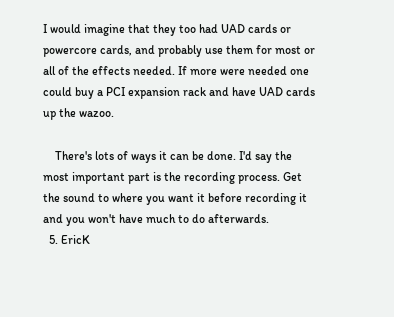I would imagine that they too had UAD cards or powercore cards, and probably use them for most or all of the effects needed. If more were needed one could buy a PCI expansion rack and have UAD cards up the wazoo.

    There's lots of ways it can be done. I'd say the most important part is the recording process. Get the sound to where you want it before recording it and you won't have much to do afterwards.
  5. EricK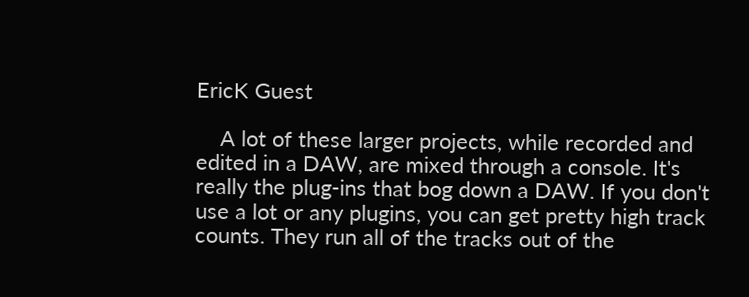EricK Guest

    A lot of these larger projects, while recorded and edited in a DAW, are mixed through a console. It's really the plug-ins that bog down a DAW. If you don't use a lot or any plugins, you can get pretty high track counts. They run all of the tracks out of the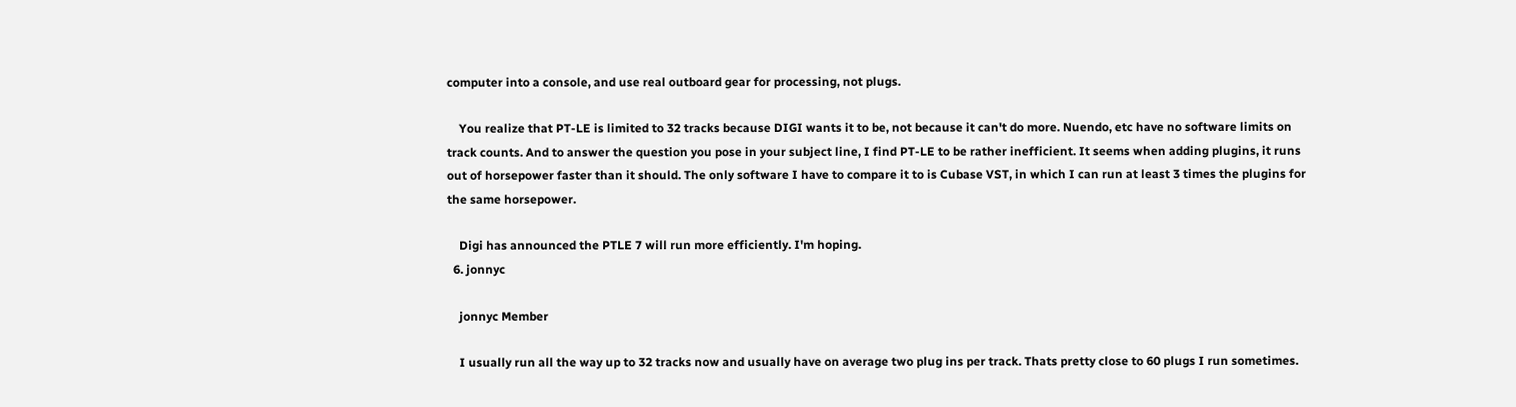computer into a console, and use real outboard gear for processing, not plugs.

    You realize that PT-LE is limited to 32 tracks because DIGI wants it to be, not because it can't do more. Nuendo, etc have no software limits on track counts. And to answer the question you pose in your subject line, I find PT-LE to be rather inefficient. It seems when adding plugins, it runs out of horsepower faster than it should. The only software I have to compare it to is Cubase VST, in which I can run at least 3 times the plugins for the same horsepower.

    Digi has announced the PTLE 7 will run more efficiently. I'm hoping.
  6. jonnyc

    jonnyc Member

    I usually run all the way up to 32 tracks now and usually have on average two plug ins per track. Thats pretty close to 60 plugs I run sometimes.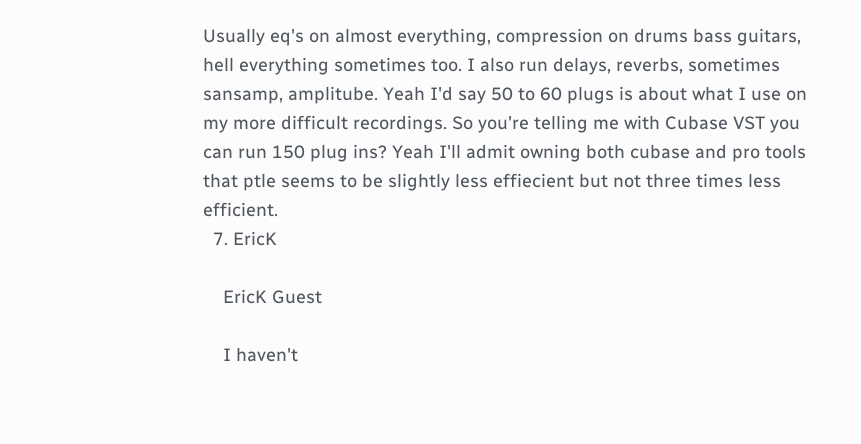Usually eq's on almost everything, compression on drums bass guitars, hell everything sometimes too. I also run delays, reverbs, sometimes sansamp, amplitube. Yeah I'd say 50 to 60 plugs is about what I use on my more difficult recordings. So you're telling me with Cubase VST you can run 150 plug ins? Yeah I'll admit owning both cubase and pro tools that ptle seems to be slightly less effiecient but not three times less efficient.
  7. EricK

    EricK Guest

    I haven't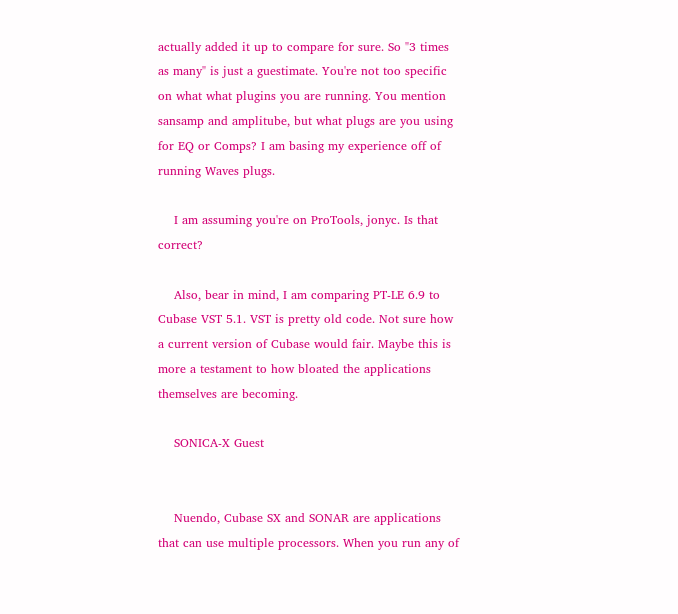actually added it up to compare for sure. So "3 times as many" is just a guestimate. You're not too specific on what what plugins you are running. You mention sansamp and amplitube, but what plugs are you using for EQ or Comps? I am basing my experience off of running Waves plugs.

    I am assuming you're on ProTools, jonyc. Is that correct?

    Also, bear in mind, I am comparing PT-LE 6.9 to Cubase VST 5.1. VST is pretty old code. Not sure how a current version of Cubase would fair. Maybe this is more a testament to how bloated the applications themselves are becoming.

    SONICA-X Guest


    Nuendo, Cubase SX and SONAR are applications that can use multiple processors. When you run any of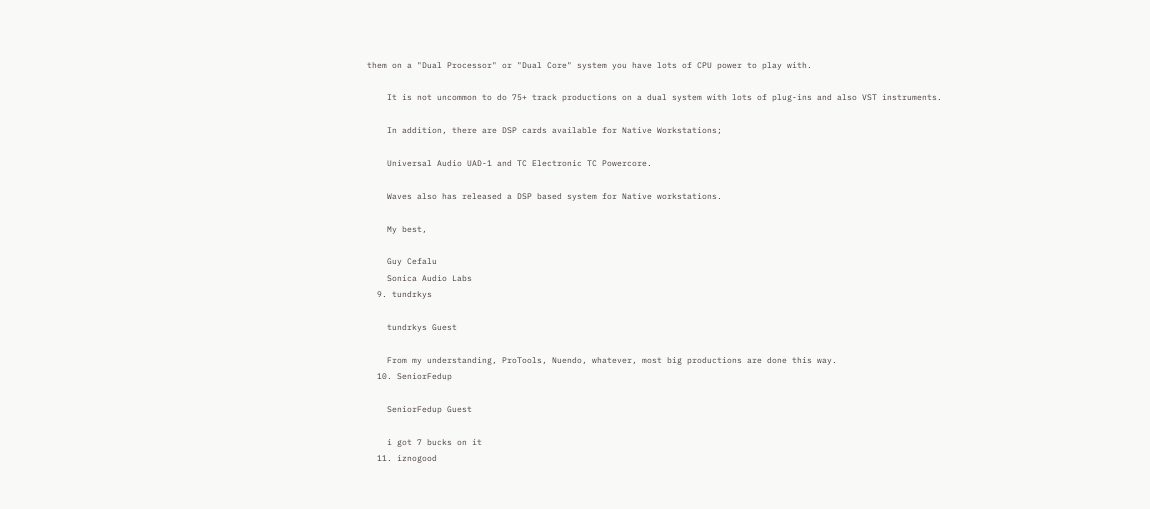them on a "Dual Processor" or "Dual Core" system you have lots of CPU power to play with.

    It is not uncommon to do 75+ track productions on a dual system with lots of plug-ins and also VST instruments.

    In addition, there are DSP cards available for Native Workstations;

    Universal Audio UAD-1 and TC Electronic TC Powercore.

    Waves also has released a DSP based system for Native workstations.

    My best,

    Guy Cefalu
    Sonica Audio Labs
  9. tundrkys

    tundrkys Guest

    From my understanding, ProTools, Nuendo, whatever, most big productions are done this way.
  10. SeniorFedup

    SeniorFedup Guest

    i got 7 bucks on it
  11. iznogood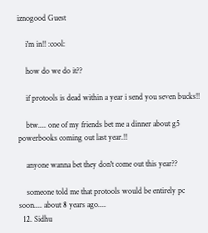iznogood Guest

    i'm in!! :cool:

    how do we do it??

    if protools is dead within a year i send you seven bucks!!

    btw.... one of my friends bet me a dinner about g5 powerbooks coming out last year.!!

    anyone wanna bet they don't come out this year??

    someone told me that protools would be entirely pc soon.... about 8 years ago....
  12. Sidhu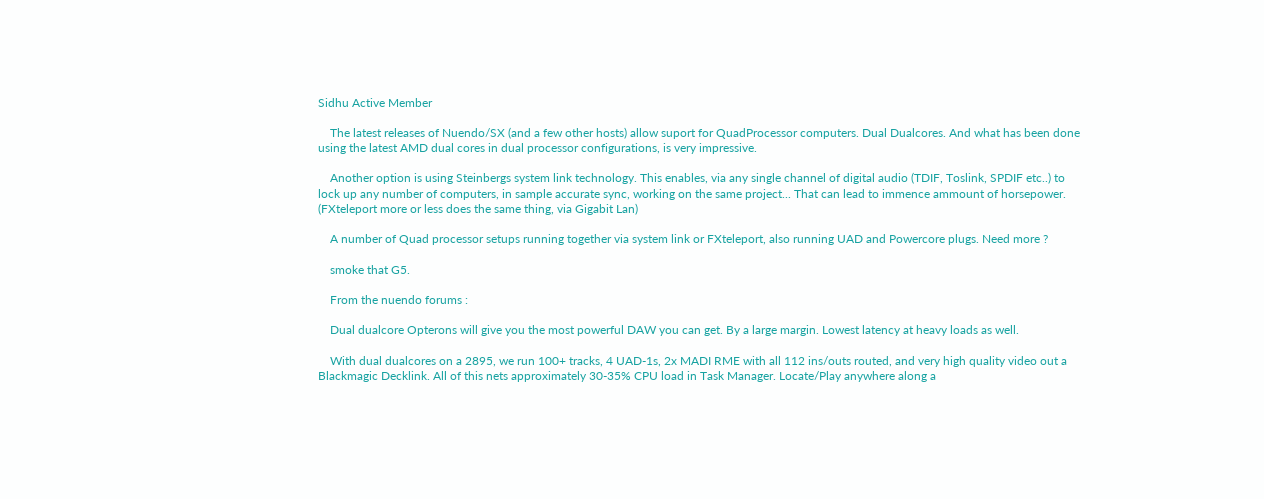Sidhu Active Member

    The latest releases of Nuendo/SX (and a few other hosts) allow suport for QuadProcessor computers. Dual Dualcores. And what has been done using the latest AMD dual cores in dual processor configurations, is very impressive.

    Another option is using Steinbergs system link technology. This enables, via any single channel of digital audio (TDIF, Toslink, SPDIF etc..) to lock up any number of computers, in sample accurate sync, working on the same project... That can lead to immence ammount of horsepower. (FXteleport more or less does the same thing, via Gigabit Lan)

    A number of Quad processor setups running together via system link or FXteleport, also running UAD and Powercore plugs. Need more ?

    smoke that G5.

    From the nuendo forums :

    Dual dualcore Opterons will give you the most powerful DAW you can get. By a large margin. Lowest latency at heavy loads as well.

    With dual dualcores on a 2895, we run 100+ tracks, 4 UAD-1s, 2x MADI RME with all 112 ins/outs routed, and very high quality video out a Blackmagic Decklink. All of this nets approximately 30-35% CPU load in Task Manager. Locate/Play anywhere along a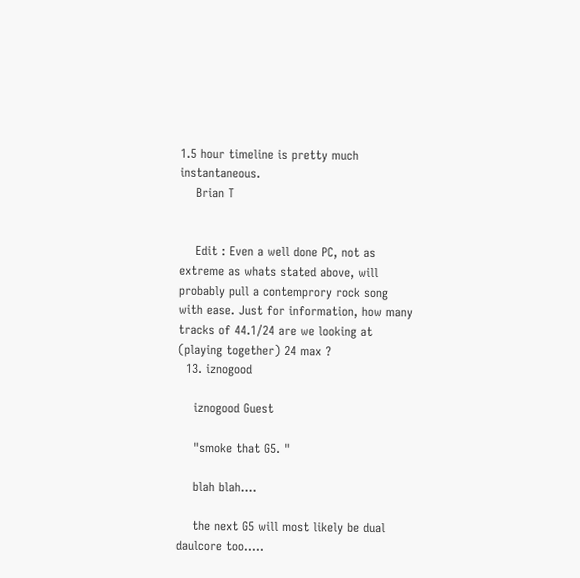1.5 hour timeline is pretty much instantaneous.
    Brian T


    Edit : Even a well done PC, not as extreme as whats stated above, will probably pull a contemprory rock song with ease. Just for information, how many tracks of 44.1/24 are we looking at (playing together) 24 max ?
  13. iznogood

    iznogood Guest

    "smoke that G5. "

    blah blah....

    the next G5 will most likely be dual daulcore too.....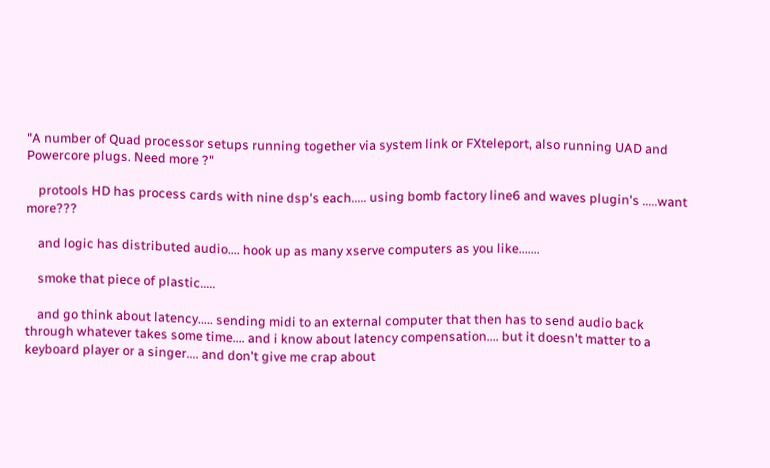"A number of Quad processor setups running together via system link or FXteleport, also running UAD and Powercore plugs. Need more ?"

    protools HD has process cards with nine dsp's each..... using bomb factory line6 and waves plugin's .....want more???

    and logic has distributed audio.... hook up as many xserve computers as you like.......

    smoke that piece of plastic.....

    and go think about latency..... sending midi to an external computer that then has to send audio back through whatever takes some time.... and i know about latency compensation.... but it doesn't matter to a keyboard player or a singer.... and don't give me crap about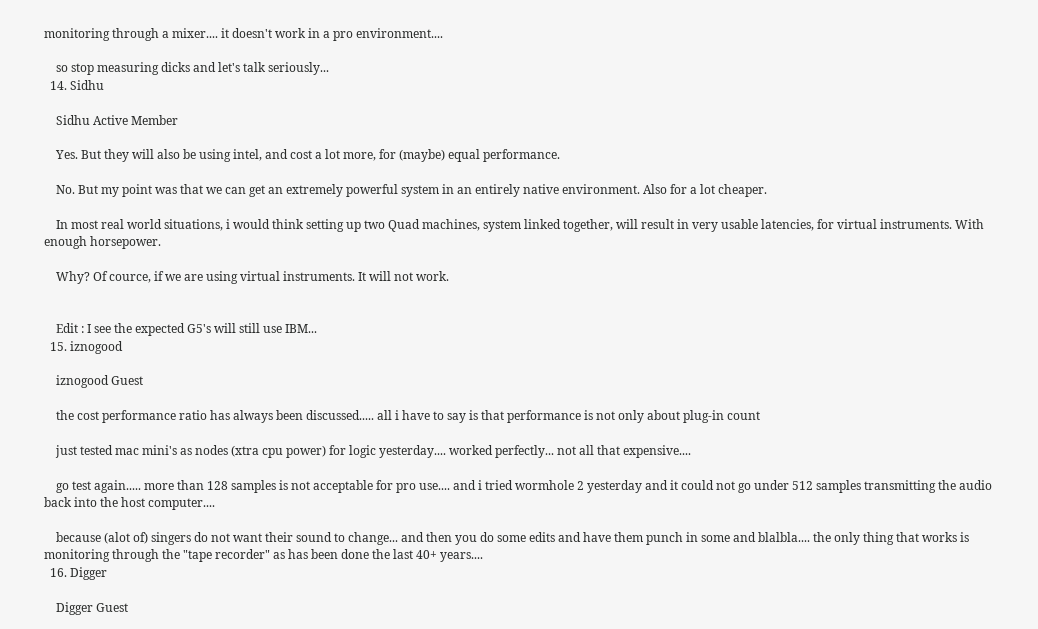monitoring through a mixer.... it doesn't work in a pro environment....

    so stop measuring dicks and let's talk seriously...
  14. Sidhu

    Sidhu Active Member

    Yes. But they will also be using intel, and cost a lot more, for (maybe) equal performance.

    No. But my point was that we can get an extremely powerful system in an entirely native environment. Also for a lot cheaper.

    In most real world situations, i would think setting up two Quad machines, system linked together, will result in very usable latencies, for virtual instruments. With enough horsepower.

    Why? Of cource, if we are using virtual instruments. It will not work.


    Edit : I see the expected G5's will still use IBM...
  15. iznogood

    iznogood Guest

    the cost performance ratio has always been discussed..... all i have to say is that performance is not only about plug-in count

    just tested mac mini's as nodes (xtra cpu power) for logic yesterday.... worked perfectly... not all that expensive....

    go test again..... more than 128 samples is not acceptable for pro use.... and i tried wormhole 2 yesterday and it could not go under 512 samples transmitting the audio back into the host computer....

    because (alot of) singers do not want their sound to change... and then you do some edits and have them punch in some and blalbla.... the only thing that works is monitoring through the "tape recorder" as has been done the last 40+ years....
  16. Digger

    Digger Guest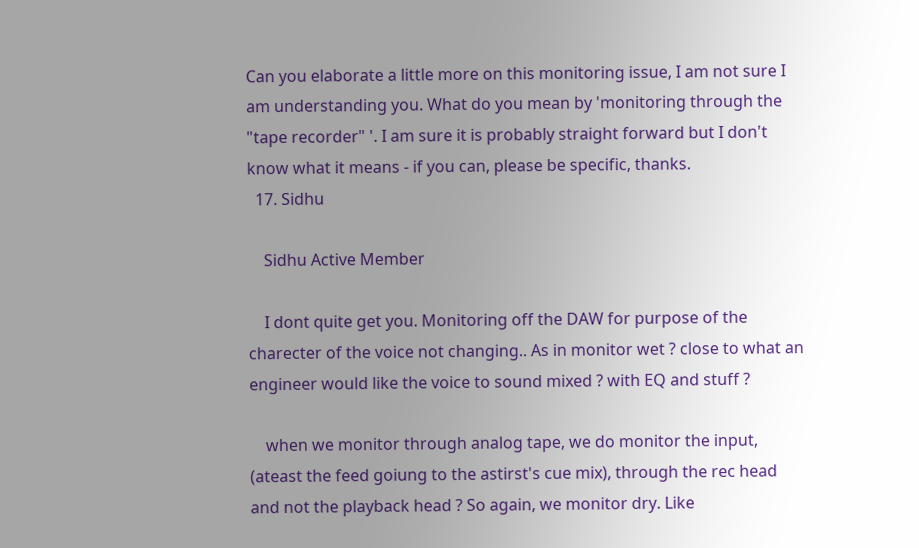Can you elaborate a little more on this monitoring issue, I am not sure I am understanding you. What do you mean by 'monitoring through the "tape recorder" '. I am sure it is probably straight forward but I don't know what it means - if you can, please be specific, thanks.
  17. Sidhu

    Sidhu Active Member

    I dont quite get you. Monitoring off the DAW for purpose of the charecter of the voice not changing.. As in monitor wet ? close to what an engineer would like the voice to sound mixed ? with EQ and stuff ?

    when we monitor through analog tape, we do monitor the input, (ateast the feed goiung to the astirst's cue mix), through the rec head and not the playback head ? So again, we monitor dry. Like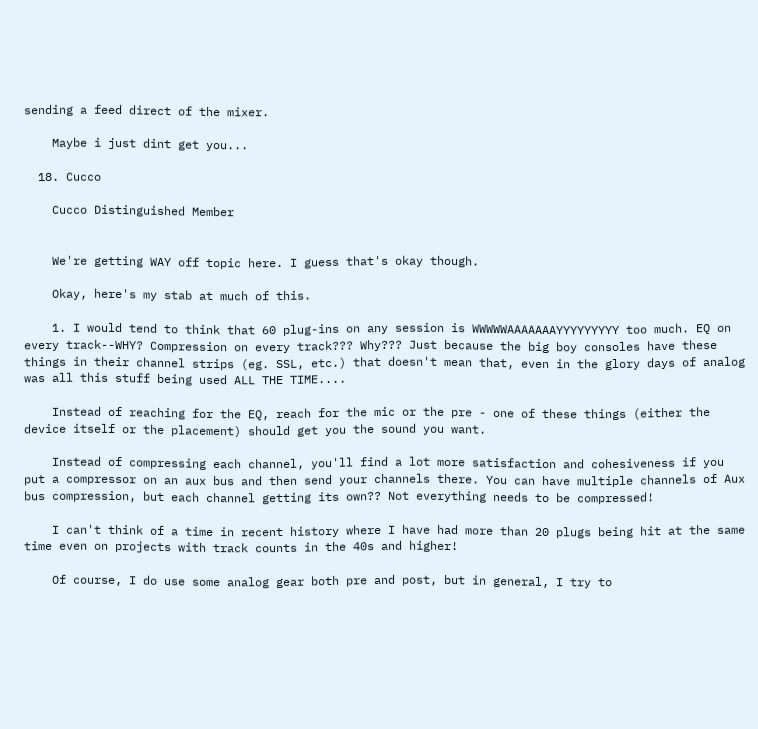sending a feed direct of the mixer.

    Maybe i just dint get you...

  18. Cucco

    Cucco Distinguished Member


    We're getting WAY off topic here. I guess that's okay though.

    Okay, here's my stab at much of this.

    1. I would tend to think that 60 plug-ins on any session is WWWWWAAAAAAAYYYYYYYYY too much. EQ on every track--WHY? Compression on every track??? Why??? Just because the big boy consoles have these things in their channel strips (eg. SSL, etc.) that doesn't mean that, even in the glory days of analog was all this stuff being used ALL THE TIME....

    Instead of reaching for the EQ, reach for the mic or the pre - one of these things (either the device itself or the placement) should get you the sound you want.

    Instead of compressing each channel, you'll find a lot more satisfaction and cohesiveness if you put a compressor on an aux bus and then send your channels there. You can have multiple channels of Aux bus compression, but each channel getting its own?? Not everything needs to be compressed!

    I can't think of a time in recent history where I have had more than 20 plugs being hit at the same time even on projects with track counts in the 40s and higher!

    Of course, I do use some analog gear both pre and post, but in general, I try to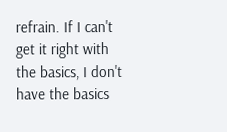refrain. If I can't get it right with the basics, I don't have the basics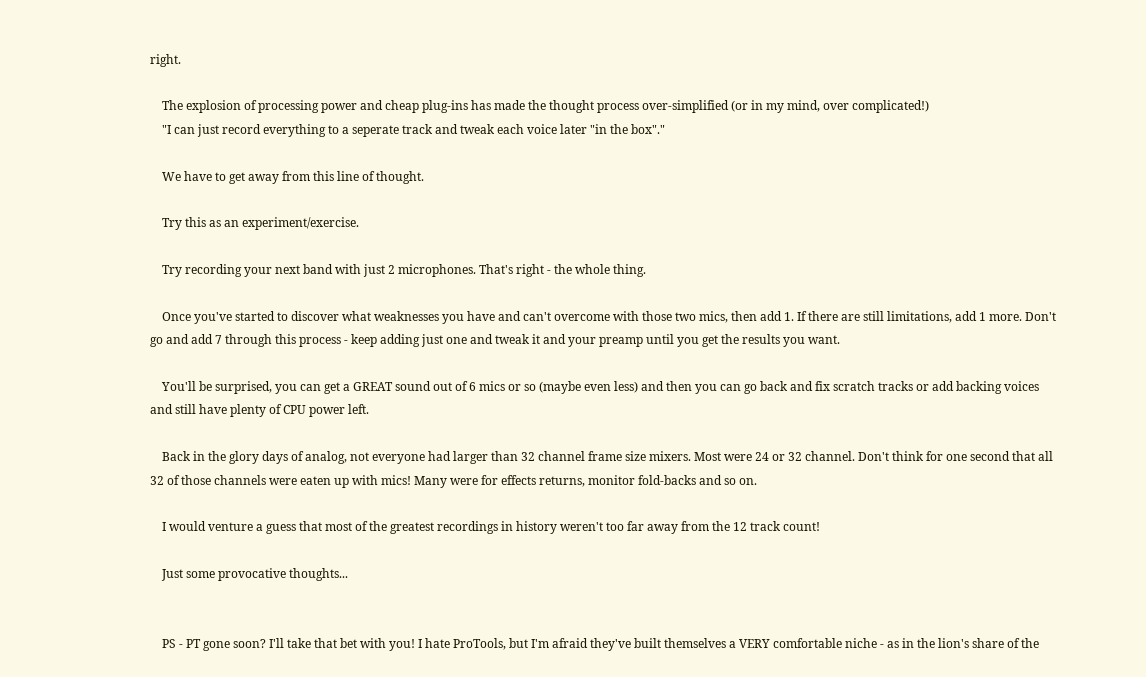right.

    The explosion of processing power and cheap plug-ins has made the thought process over-simplified (or in my mind, over complicated!)
    "I can just record everything to a seperate track and tweak each voice later "in the box"."

    We have to get away from this line of thought.

    Try this as an experiment/exercise.

    Try recording your next band with just 2 microphones. That's right - the whole thing.

    Once you've started to discover what weaknesses you have and can't overcome with those two mics, then add 1. If there are still limitations, add 1 more. Don't go and add 7 through this process - keep adding just one and tweak it and your preamp until you get the results you want.

    You'll be surprised, you can get a GREAT sound out of 6 mics or so (maybe even less) and then you can go back and fix scratch tracks or add backing voices and still have plenty of CPU power left.

    Back in the glory days of analog, not everyone had larger than 32 channel frame size mixers. Most were 24 or 32 channel. Don't think for one second that all 32 of those channels were eaten up with mics! Many were for effects returns, monitor fold-backs and so on.

    I would venture a guess that most of the greatest recordings in history weren't too far away from the 12 track count!

    Just some provocative thoughts...


    PS - PT gone soon? I'll take that bet with you! I hate ProTools, but I'm afraid they've built themselves a VERY comfortable niche - as in the lion's share of the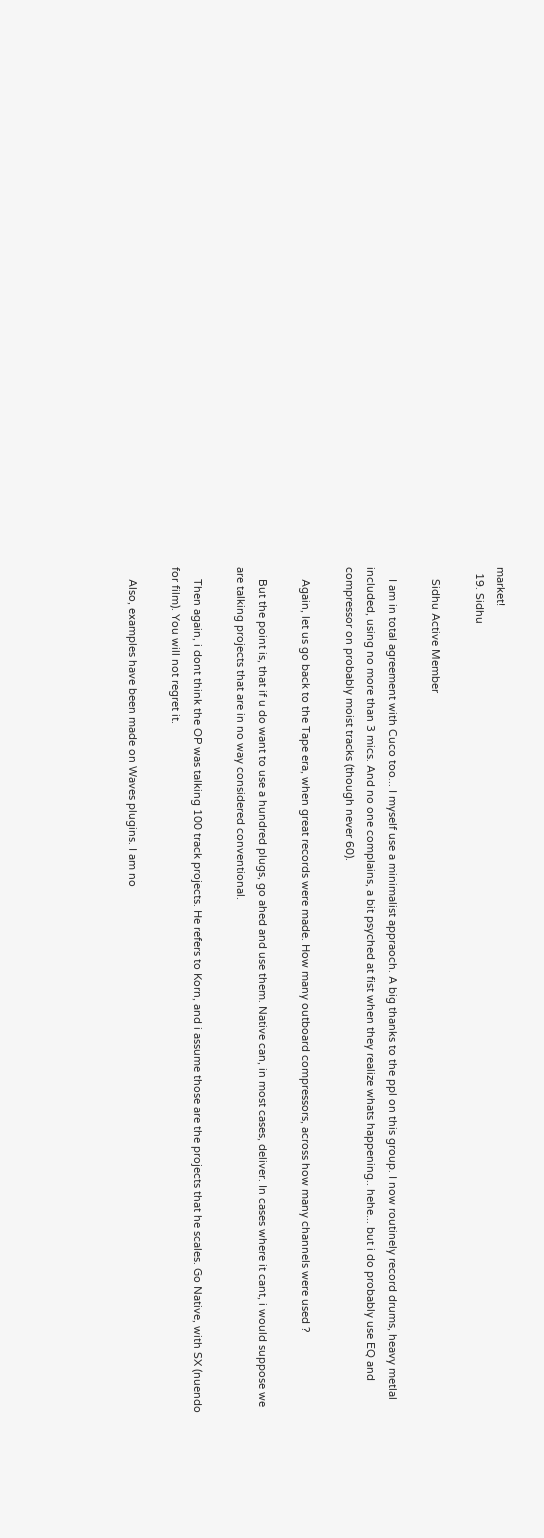market!
  19. Sidhu

    Sidhu Active Member

    I am in total agreement with Cuco too... I myself use a minimalist appraoch. A big thanks to the ppl on this group. I now routinely record drums, heavy metlal included, using no more than 3 mics. And no one complains, a bit psyched at fist when they realize whats happening.. hehe... but i do probably use EQ and compressor on probably moist tracks (though never 60).

    Again, let us go back to the Tape era, when great records were made. How many outboard compressors, across how many channels were used ?

    But the point is, that if u do want to use a hundred plugs, go ahed and use them. Native can, in most cases, deliver. In cases where it cant, i would suppose we are talking projects that are in no way considered conventional.

    Then again, i dont think the OP was talking 100 track projects. He refers to Korn, and i assume those are the projects that he scales. Go Native, with SX (nuendo for film). You will not regret it.

    Also, examples have been made on Waves plugins. I am no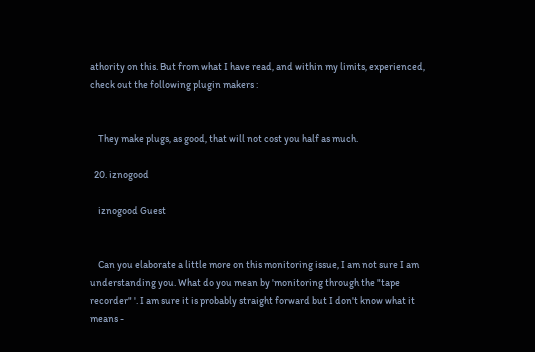athority on this. But from what I have read, and within my limits, experienced, check out the following plugin makers :


    They make plugs, as good, that will not cost you half as much.

  20. iznogood

    iznogood Guest


    Can you elaborate a little more on this monitoring issue, I am not sure I am understanding you. What do you mean by 'monitoring through the "tape recorder" '. I am sure it is probably straight forward but I don't know what it means -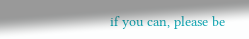if you can, please be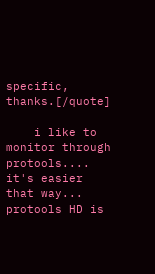specific, thanks.[/quote]

    i like to monitor through protools.... it's easier that way... protools HD is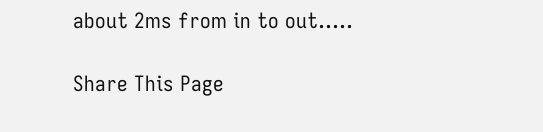about 2ms from in to out.....

Share This Page